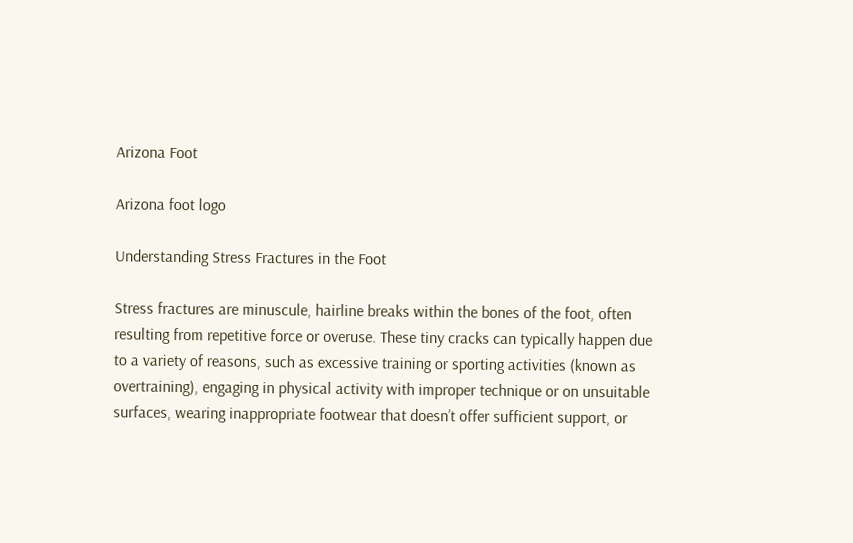Arizona Foot

Arizona foot logo

Understanding Stress Fractures in the Foot

Stress fractures are minuscule, hairline breaks within the bones of the foot, often resulting from repetitive force or overuse. These tiny cracks can typically happen due to a variety of reasons, such as excessive training or sporting activities (known as overtraining), engaging in physical activity with improper technique or on unsuitable surfaces, wearing inappropriate footwear that doesn’t offer sufficient support, or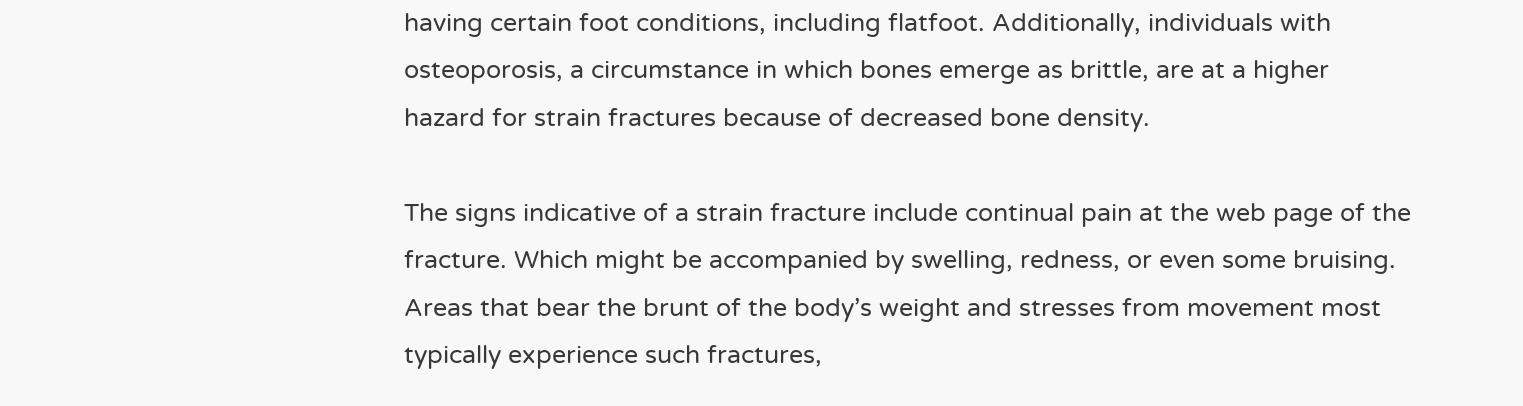having certain foot conditions, including flatfoot. Additionally, individuals with osteoporosis, a circumstance in which bones emerge as brittle, are at a higher hazard for strain fractures because of decreased bone density.

The signs indicative of a strain fracture include continual pain at the web page of the fracture. Which might be accompanied by swelling, redness, or even some bruising. Areas that bear the brunt of the body’s weight and stresses from movement most typically experience such fractures,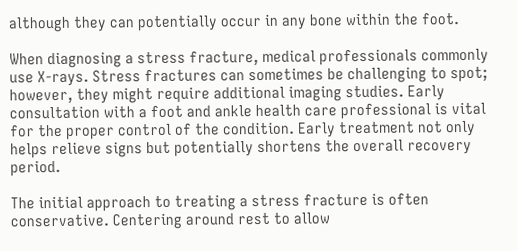although they can potentially occur in any bone within the foot.

When diagnosing a stress fracture, medical professionals commonly use X-rays. Stress fractures can sometimes be challenging to spot; however, they might require additional imaging studies. Early consultation with a foot and ankle health care professional is vital for the proper control of the condition. Early treatment not only helps relieve signs but potentially shortens the overall recovery period.

The initial approach to treating a stress fracture is often conservative. Centering around rest to allow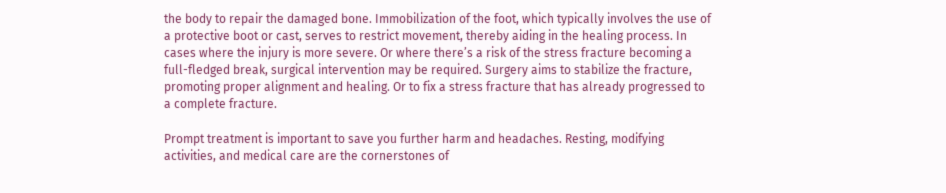the body to repair the damaged bone. Immobilization of the foot, which typically involves the use of a protective boot or cast, serves to restrict movement, thereby aiding in the healing process. In cases where the injury is more severe. Or where there’s a risk of the stress fracture becoming a full-fledged break, surgical intervention may be required. Surgery aims to stabilize the fracture, promoting proper alignment and healing. Or to fix a stress fracture that has already progressed to a complete fracture.

Prompt treatment is important to save you further harm and headaches. Resting, modifying activities, and medical care are the cornerstones of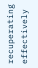recuperating effectively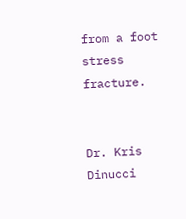from a foot stress fracture.


Dr. Kris Dinucci